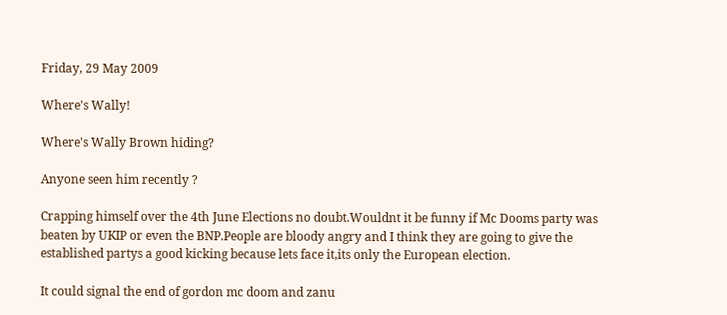Friday, 29 May 2009

Where's Wally!

Where's Wally Brown hiding?

Anyone seen him recently ?

Crapping himself over the 4th June Elections no doubt.Wouldnt it be funny if Mc Dooms party was beaten by UKIP or even the BNP.People are bloody angry and I think they are going to give the established partys a good kicking because lets face it,its only the European election.

It could signal the end of gordon mc doom and zanu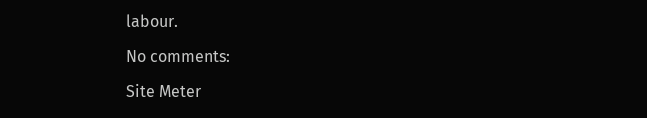labour.

No comments:

Site Meter